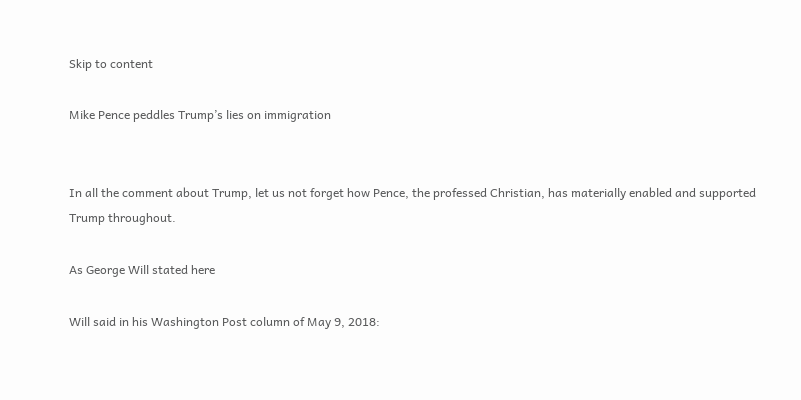Skip to content

Mike Pence peddles Trump’s lies on immigration


In all the comment about Trump, let us not forget how Pence, the professed Christian, has materially enabled and supported Trump throughout.

As George Will stated here

Will said in his Washington Post column of May 9, 2018: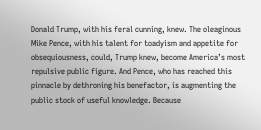Donald Trump, with his feral cunning, knew. The oleaginous Mike Pence, with his talent for toadyism and appetite for obsequiousness, could, Trump knew, become America’s most repulsive public figure. And Pence, who has reached this pinnacle by dethroning his benefactor, is augmenting the public stock of useful knowledge. Because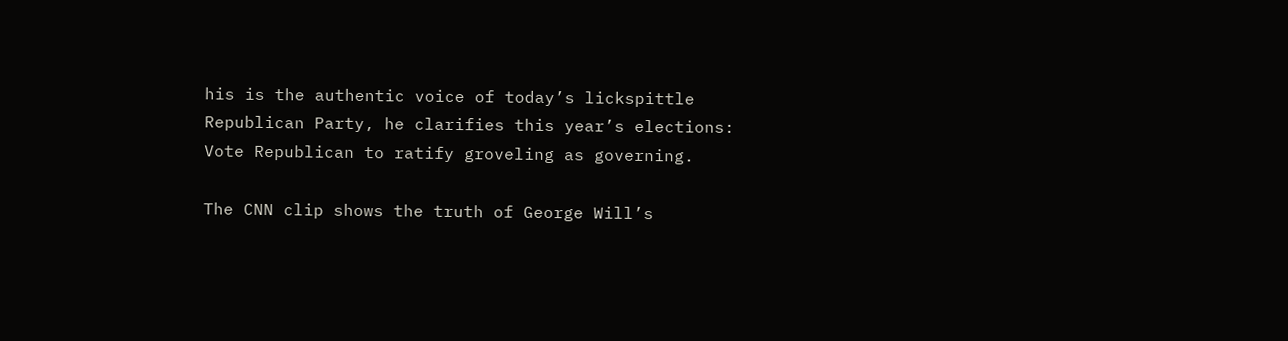his is the authentic voice of today’s lickspittle Republican Party, he clarifies this year’s elections: Vote Republican to ratify groveling as governing.

The CNN clip shows the truth of George Will’s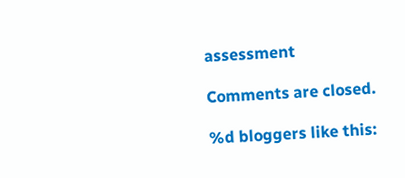assessment

Comments are closed.

%d bloggers like this: